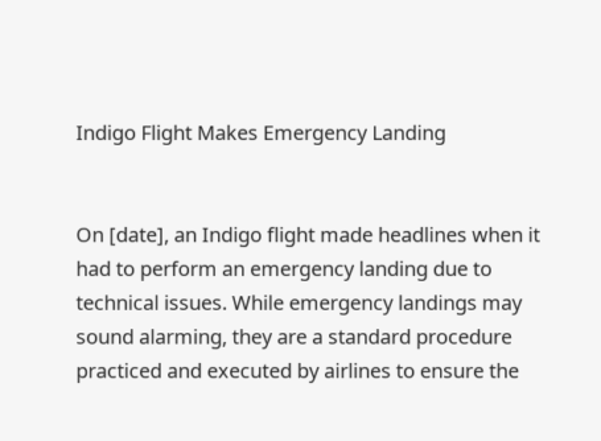Indigo Flight Makes Emergency Landing


On [date], an Indigo flight made headlines when it had to perform an emergency landing due to technical issues. While emergency landings may sound alarming, they are a standard procedure practiced and executed by airlines to ensure the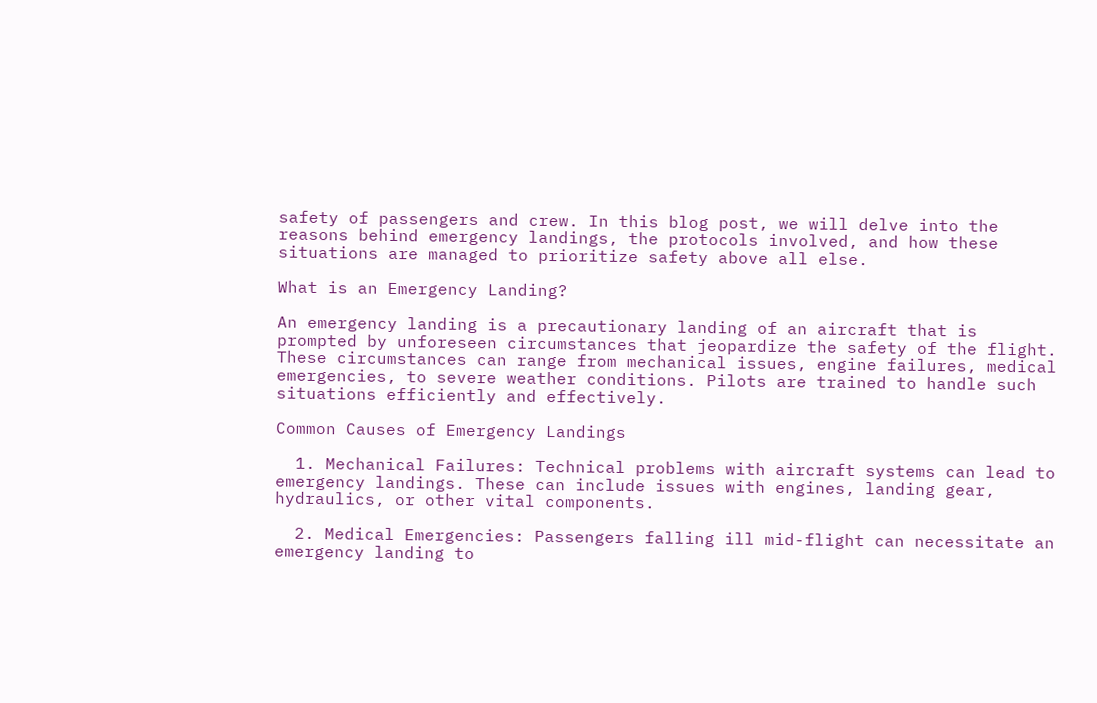safety of passengers and crew. In this blog post, we will delve into the reasons behind emergency landings, the protocols involved, and how these situations are managed to prioritize safety above all else.

What is an Emergency Landing?

An emergency landing is a precautionary landing of an aircraft that is prompted by unforeseen circumstances that jeopardize the safety of the flight. These circumstances can range from mechanical issues, engine failures, medical emergencies, to severe weather conditions. Pilots are trained to handle such situations efficiently and effectively.

Common Causes of Emergency Landings

  1. Mechanical Failures: Technical problems with aircraft systems can lead to emergency landings. These can include issues with engines, landing gear, hydraulics, or other vital components.

  2. Medical Emergencies: Passengers falling ill mid-flight can necessitate an emergency landing to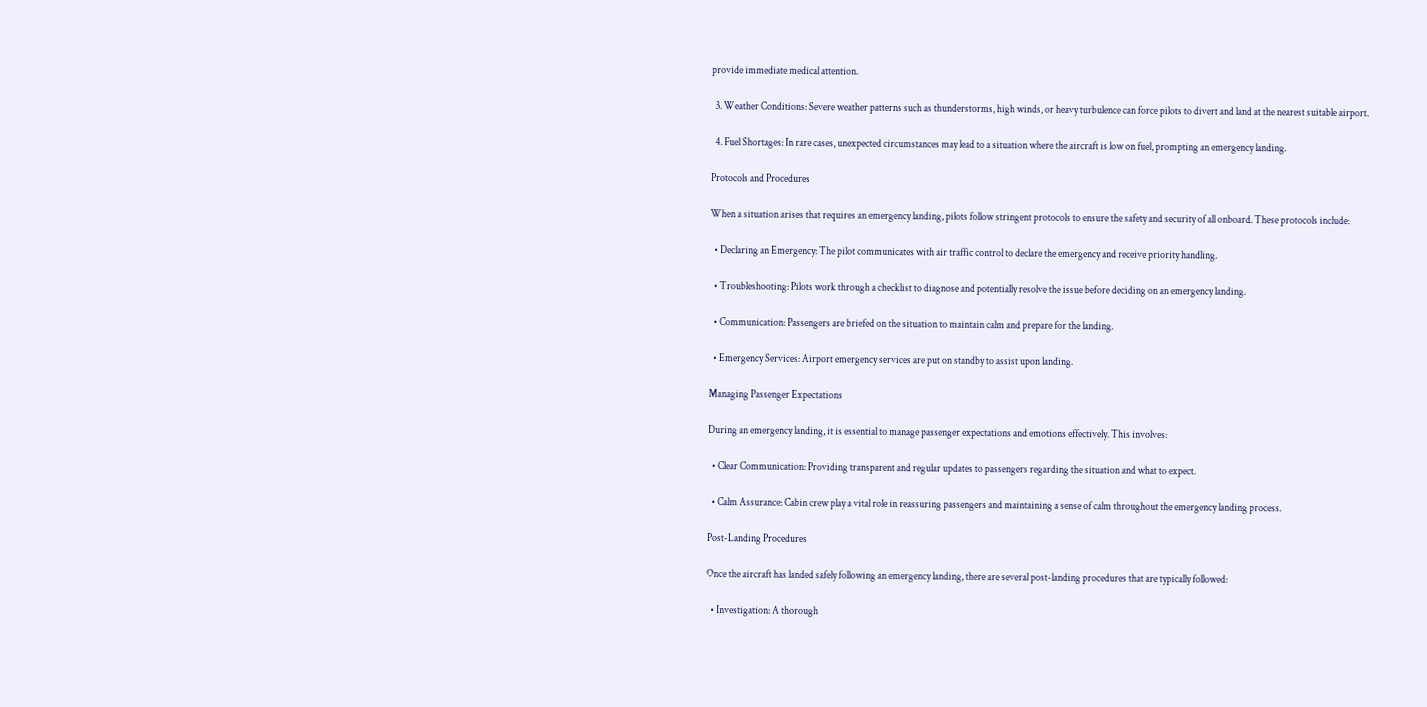provide immediate medical attention.

  3. Weather Conditions: Severe weather patterns such as thunderstorms, high winds, or heavy turbulence can force pilots to divert and land at the nearest suitable airport.

  4. Fuel Shortages: In rare cases, unexpected circumstances may lead to a situation where the aircraft is low on fuel, prompting an emergency landing.

Protocols and Procedures

When a situation arises that requires an emergency landing, pilots follow stringent protocols to ensure the safety and security of all onboard. These protocols include:

  • Declaring an Emergency: The pilot communicates with air traffic control to declare the emergency and receive priority handling.

  • Troubleshooting: Pilots work through a checklist to diagnose and potentially resolve the issue before deciding on an emergency landing.

  • Communication: Passengers are briefed on the situation to maintain calm and prepare for the landing.

  • Emergency Services: Airport emergency services are put on standby to assist upon landing.

Managing Passenger Expectations

During an emergency landing, it is essential to manage passenger expectations and emotions effectively. This involves:

  • Clear Communication: Providing transparent and regular updates to passengers regarding the situation and what to expect.

  • Calm Assurance: Cabin crew play a vital role in reassuring passengers and maintaining a sense of calm throughout the emergency landing process.

Post-Landing Procedures

Once the aircraft has landed safely following an emergency landing, there are several post-landing procedures that are typically followed:

  • Investigation: A thorough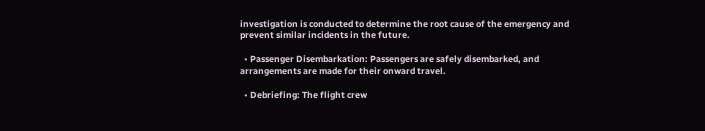investigation is conducted to determine the root cause of the emergency and prevent similar incidents in the future.

  • Passenger Disembarkation: Passengers are safely disembarked, and arrangements are made for their onward travel.

  • Debriefing: The flight crew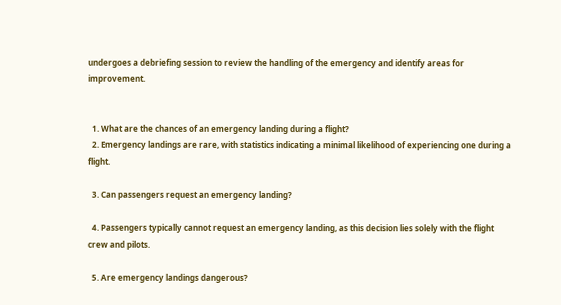undergoes a debriefing session to review the handling of the emergency and identify areas for improvement.


  1. What are the chances of an emergency landing during a flight?
  2. Emergency landings are rare, with statistics indicating a minimal likelihood of experiencing one during a flight.

  3. Can passengers request an emergency landing?

  4. Passengers typically cannot request an emergency landing, as this decision lies solely with the flight crew and pilots.

  5. Are emergency landings dangerous?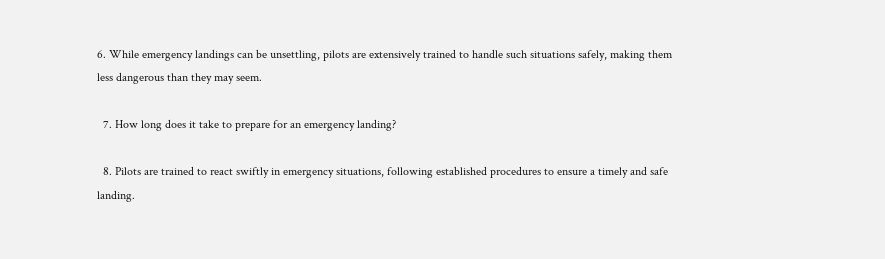6. While emergency landings can be unsettling, pilots are extensively trained to handle such situations safely, making them less dangerous than they may seem.

  7. How long does it take to prepare for an emergency landing?

  8. Pilots are trained to react swiftly in emergency situations, following established procedures to ensure a timely and safe landing.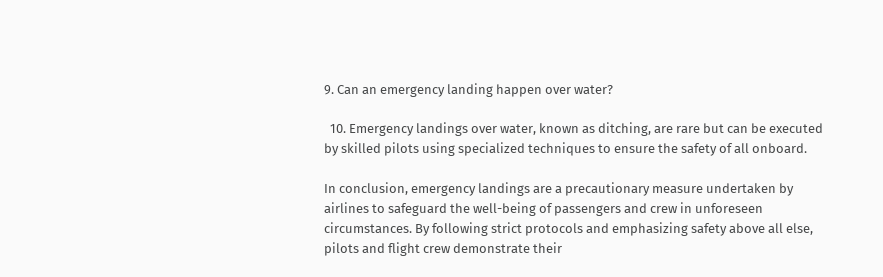9. Can an emergency landing happen over water?

  10. Emergency landings over water, known as ditching, are rare but can be executed by skilled pilots using specialized techniques to ensure the safety of all onboard.

In conclusion, emergency landings are a precautionary measure undertaken by airlines to safeguard the well-being of passengers and crew in unforeseen circumstances. By following strict protocols and emphasizing safety above all else, pilots and flight crew demonstrate their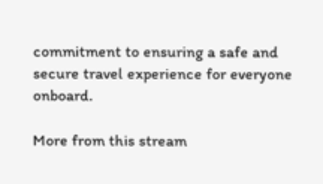commitment to ensuring a safe and secure travel experience for everyone onboard.

More from this stream